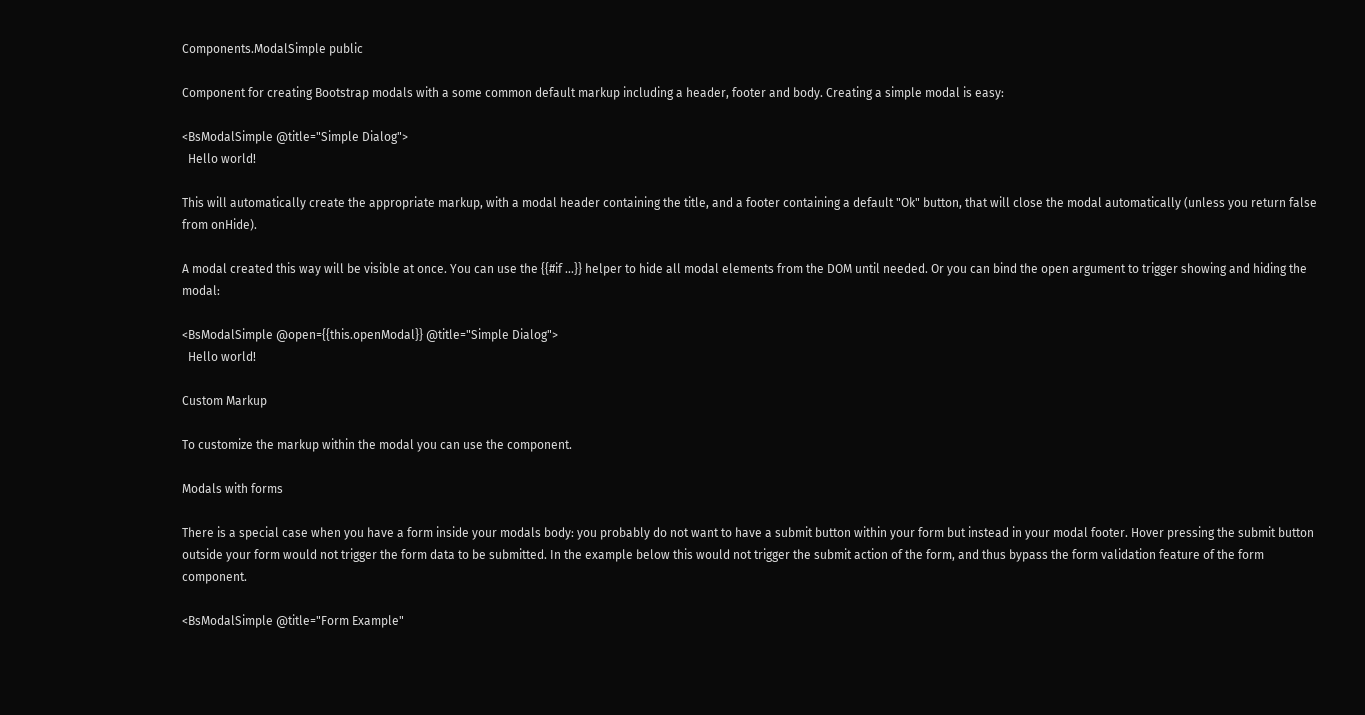Components.ModalSimple public

Component for creating Bootstrap modals with a some common default markup including a header, footer and body. Creating a simple modal is easy:

<BsModalSimple @title="Simple Dialog">
  Hello world!

This will automatically create the appropriate markup, with a modal header containing the title, and a footer containing a default "Ok" button, that will close the modal automatically (unless you return false from onHide).

A modal created this way will be visible at once. You can use the {{#if ...}} helper to hide all modal elements from the DOM until needed. Or you can bind the open argument to trigger showing and hiding the modal:

<BsModalSimple @open={{this.openModal}} @title="Simple Dialog">
  Hello world!

Custom Markup

To customize the markup within the modal you can use the component.

Modals with forms

There is a special case when you have a form inside your modals body: you probably do not want to have a submit button within your form but instead in your modal footer. Hover pressing the submit button outside your form would not trigger the form data to be submitted. In the example below this would not trigger the submit action of the form, and thus bypass the form validation feature of the form component.

<BsModalSimple @title="Form Example"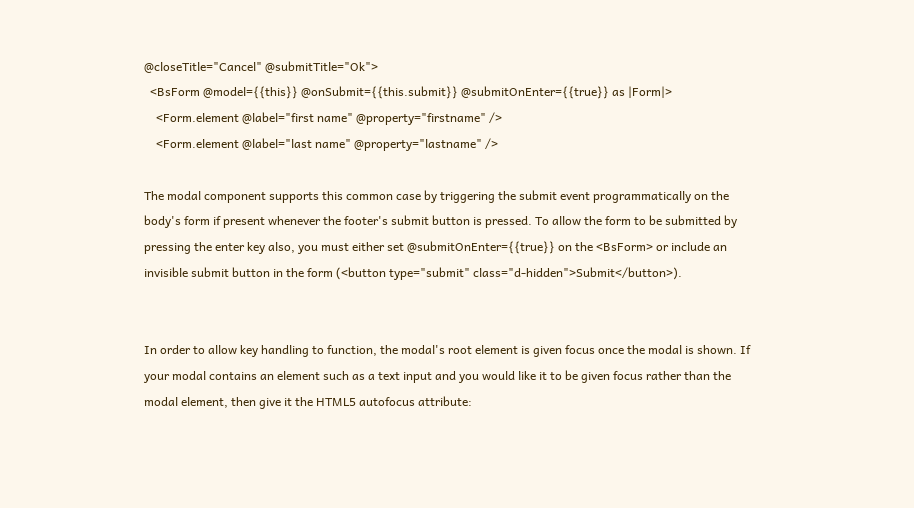@closeTitle="Cancel" @submitTitle="Ok">
  <BsForm @model={{this}} @onSubmit={{this.submit}} @submitOnEnter={{true}} as |Form|>
    <Form.element @label="first name" @property="firstname" />
    <Form.element @label="last name" @property="lastname" />

The modal component supports this common case by triggering the submit event programmatically on the body's form if present whenever the footer's submit button is pressed. To allow the form to be submitted by pressing the enter key also, you must either set @submitOnEnter={{true}} on the <BsForm> or include an invisible submit button in the form (<button type="submit" class="d-hidden">Submit</button>).


In order to allow key handling to function, the modal's root element is given focus once the modal is shown. If your modal contains an element such as a text input and you would like it to be given focus rather than the modal element, then give it the HTML5 autofocus attribute: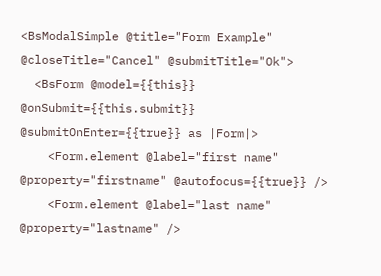<BsModalSimple @title="Form Example" @closeTitle="Cancel" @submitTitle="Ok">
  <BsForm @model={{this}} @onSubmit={{this.submit}} @submitOnEnter={{true}} as |Form|>
    <Form.element @label="first name" @property="firstname" @autofocus={{true}} />
    <Form.element @label="last name" @property="lastname" />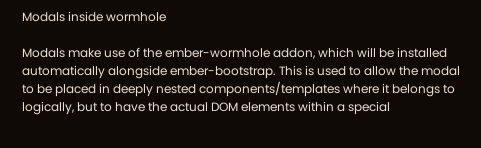Modals inside wormhole

Modals make use of the ember-wormhole addon, which will be installed automatically alongside ember-bootstrap. This is used to allow the modal to be placed in deeply nested components/templates where it belongs to logically, but to have the actual DOM elements within a special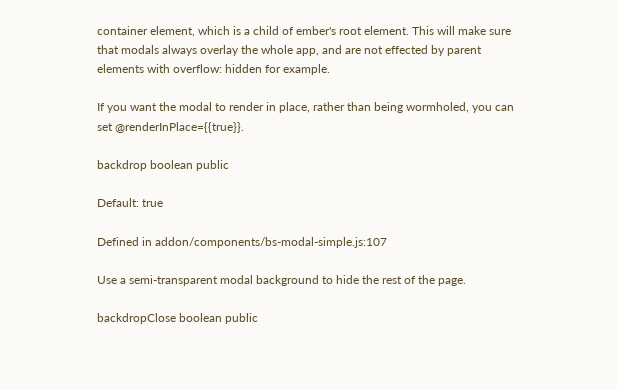container element, which is a child of ember's root element. This will make sure that modals always overlay the whole app, and are not effected by parent elements with overflow: hidden for example.

If you want the modal to render in place, rather than being wormholed, you can set @renderInPlace={{true}}.

backdrop boolean public

Default: true

Defined in addon/components/bs-modal-simple.js:107

Use a semi-transparent modal background to hide the rest of the page.

backdropClose boolean public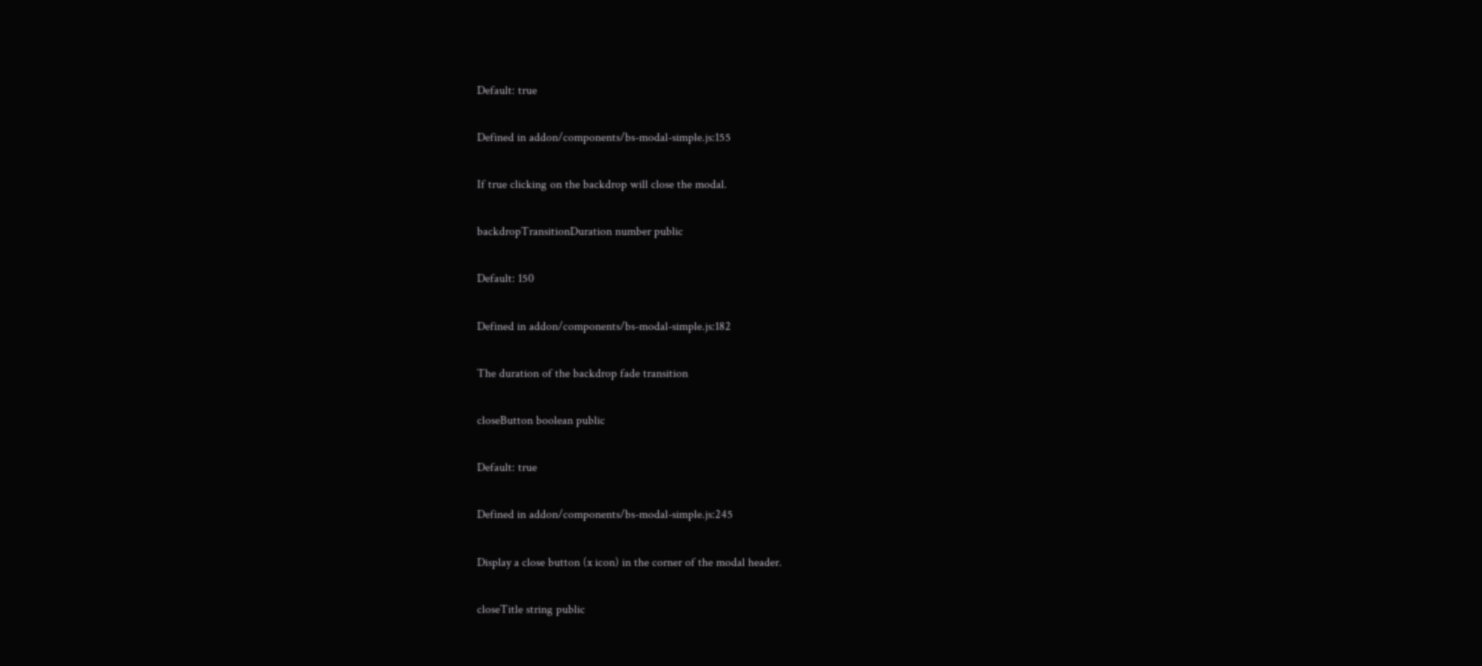Default: true

Defined in addon/components/bs-modal-simple.js:155

If true clicking on the backdrop will close the modal.

backdropTransitionDuration number public

Default: 150

Defined in addon/components/bs-modal-simple.js:182

The duration of the backdrop fade transition

closeButton boolean public

Default: true

Defined in addon/components/bs-modal-simple.js:245

Display a close button (x icon) in the corner of the modal header.

closeTitle string public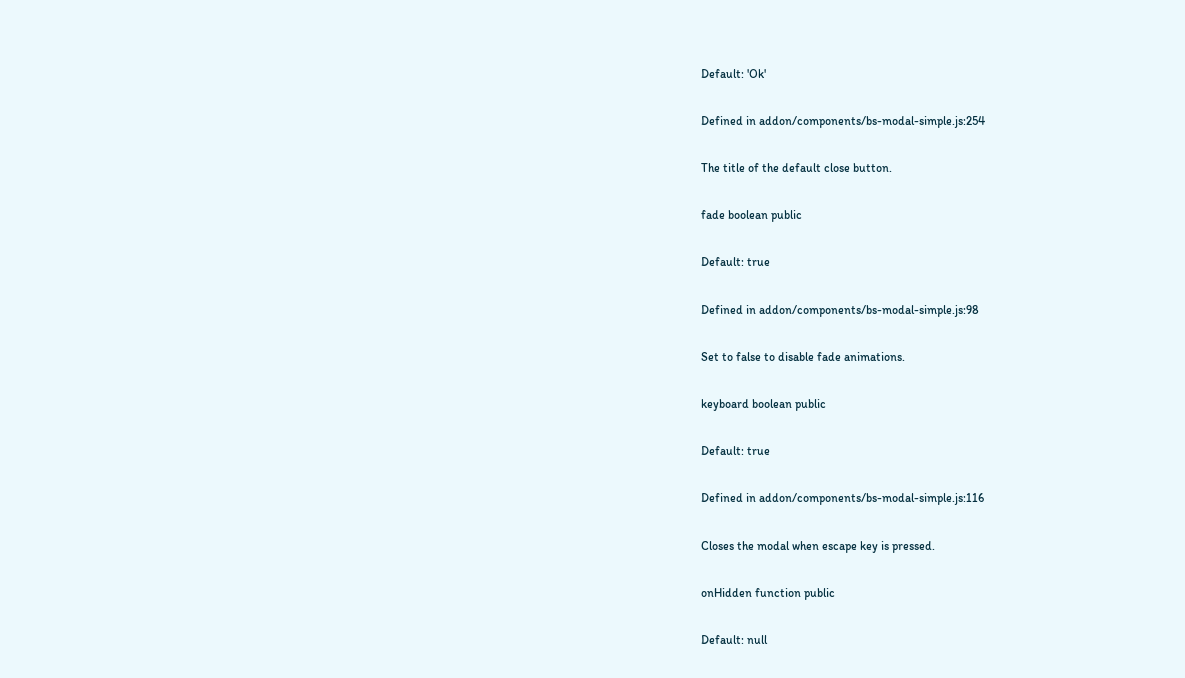Default: 'Ok'

Defined in addon/components/bs-modal-simple.js:254

The title of the default close button.

fade boolean public

Default: true

Defined in addon/components/bs-modal-simple.js:98

Set to false to disable fade animations.

keyboard boolean public

Default: true

Defined in addon/components/bs-modal-simple.js:116

Closes the modal when escape key is pressed.

onHidden function public

Default: null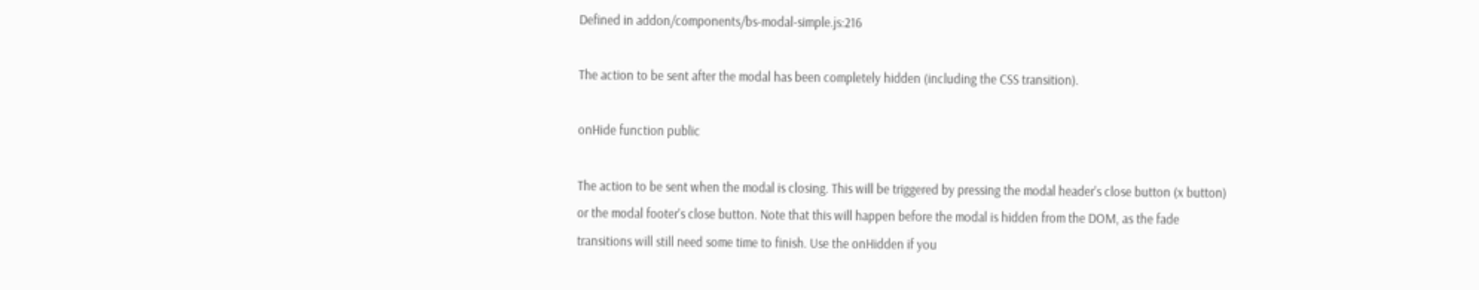Defined in addon/components/bs-modal-simple.js:216

The action to be sent after the modal has been completely hidden (including the CSS transition).

onHide function public

The action to be sent when the modal is closing. This will be triggered by pressing the modal header's close button (x button) or the modal footer's close button. Note that this will happen before the modal is hidden from the DOM, as the fade transitions will still need some time to finish. Use the onHidden if you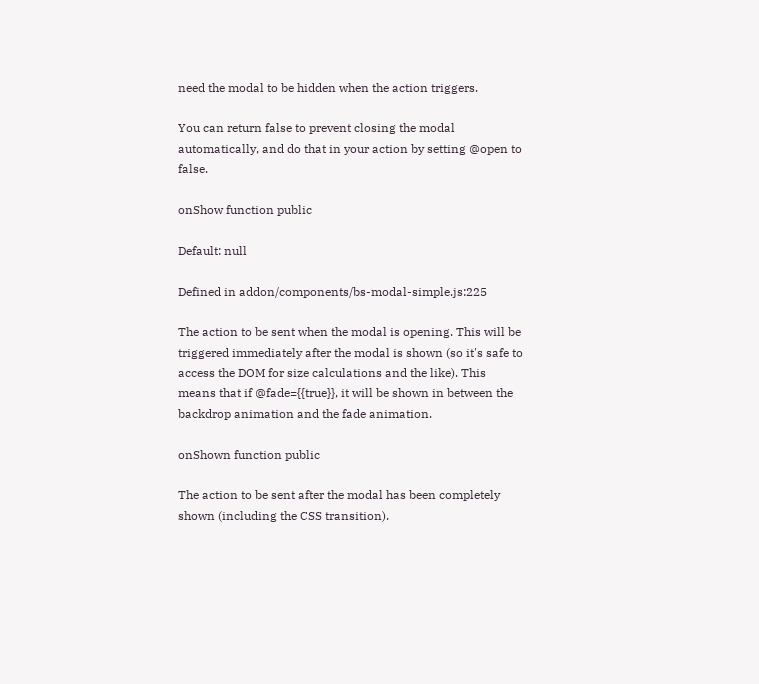need the modal to be hidden when the action triggers.

You can return false to prevent closing the modal automatically, and do that in your action by setting @open to false.

onShow function public

Default: null

Defined in addon/components/bs-modal-simple.js:225

The action to be sent when the modal is opening. This will be triggered immediately after the modal is shown (so it's safe to access the DOM for size calculations and the like). This means that if @fade={{true}}, it will be shown in between the backdrop animation and the fade animation.

onShown function public

The action to be sent after the modal has been completely shown (including the CSS transition).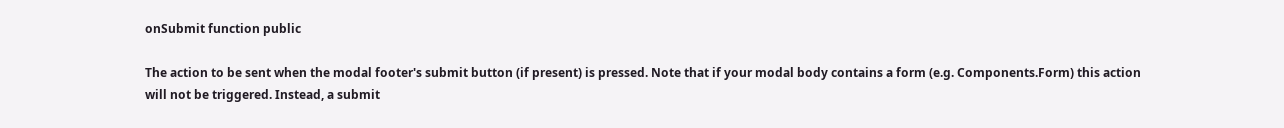onSubmit function public

The action to be sent when the modal footer's submit button (if present) is pressed. Note that if your modal body contains a form (e.g. Components.Form) this action will not be triggered. Instead, a submit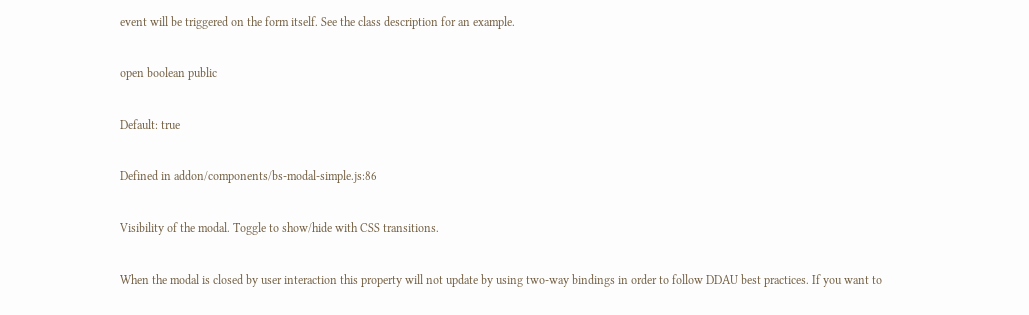event will be triggered on the form itself. See the class description for an example.

open boolean public

Default: true

Defined in addon/components/bs-modal-simple.js:86

Visibility of the modal. Toggle to show/hide with CSS transitions.

When the modal is closed by user interaction this property will not update by using two-way bindings in order to follow DDAU best practices. If you want to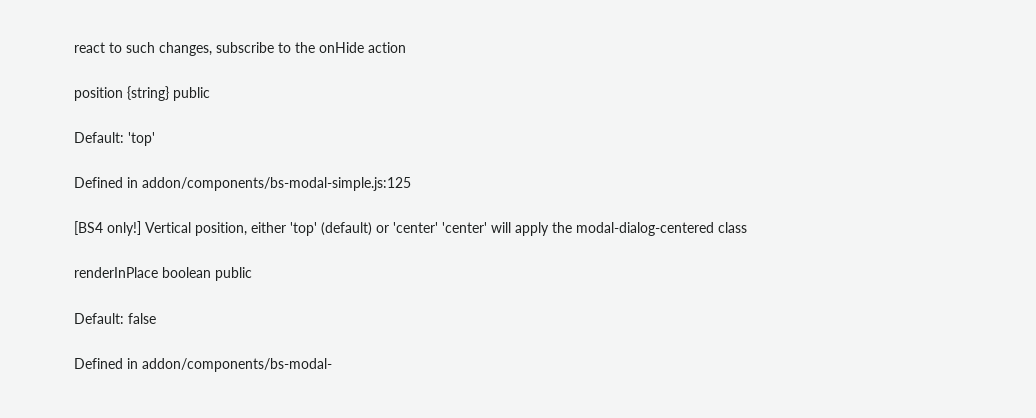react to such changes, subscribe to the onHide action

position {string} public

Default: 'top'

Defined in addon/components/bs-modal-simple.js:125

[BS4 only!] Vertical position, either 'top' (default) or 'center' 'center' will apply the modal-dialog-centered class

renderInPlace boolean public

Default: false

Defined in addon/components/bs-modal-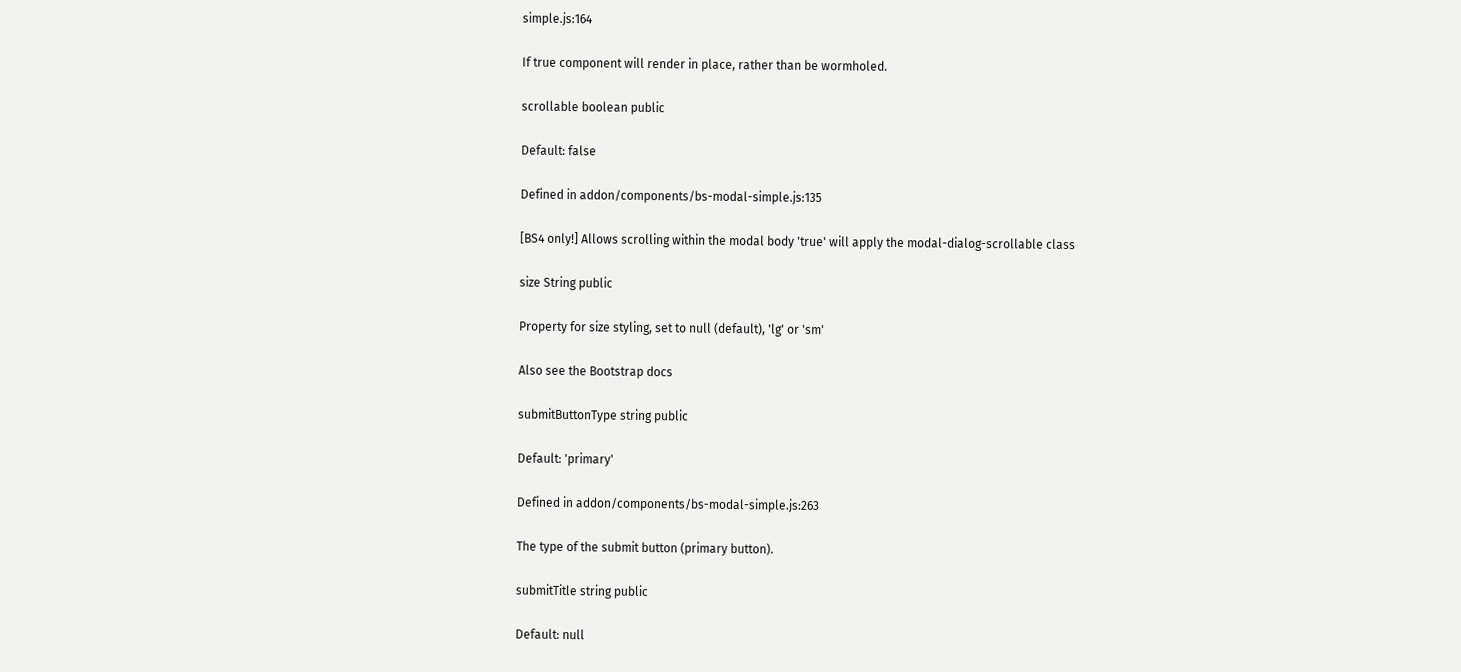simple.js:164

If true component will render in place, rather than be wormholed.

scrollable boolean public

Default: false

Defined in addon/components/bs-modal-simple.js:135

[BS4 only!] Allows scrolling within the modal body 'true' will apply the modal-dialog-scrollable class

size String public

Property for size styling, set to null (default), 'lg' or 'sm'

Also see the Bootstrap docs

submitButtonType string public

Default: 'primary'

Defined in addon/components/bs-modal-simple.js:263

The type of the submit button (primary button).

submitTitle string public

Default: null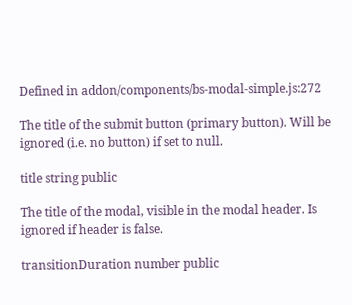Defined in addon/components/bs-modal-simple.js:272

The title of the submit button (primary button). Will be ignored (i.e. no button) if set to null.

title string public

The title of the modal, visible in the modal header. Is ignored if header is false.

transitionDuration number public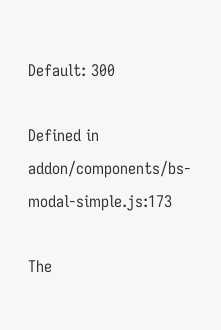Default: 300

Defined in addon/components/bs-modal-simple.js:173

The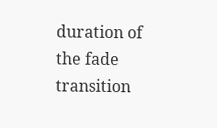duration of the fade transition